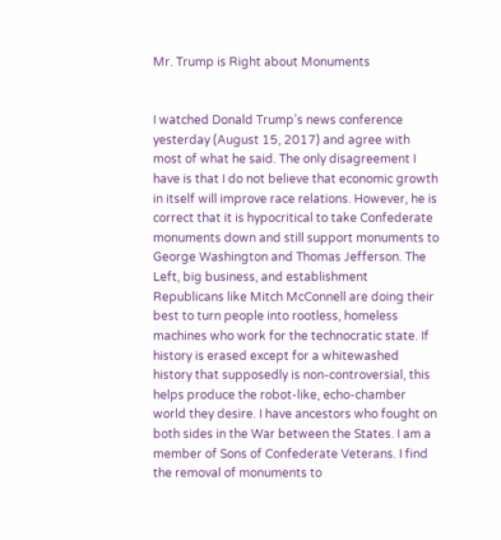Mr. Trump is Right about Monuments


I watched Donald Trump’s news conference yesterday (August 15, 2017) and agree with most of what he said. The only disagreement I have is that I do not believe that economic growth in itself will improve race relations. However, he is correct that it is hypocritical to take Confederate monuments down and still support monuments to George Washington and Thomas Jefferson. The Left, big business, and establishment Republicans like Mitch McConnell are doing their best to turn people into rootless, homeless machines who work for the technocratic state. If history is erased except for a whitewashed history that supposedly is non-controversial, this helps produce the robot-like, echo-chamber world they desire. I have ancestors who fought on both sides in the War between the States. I am a member of Sons of Confederate Veterans. I find the removal of monuments to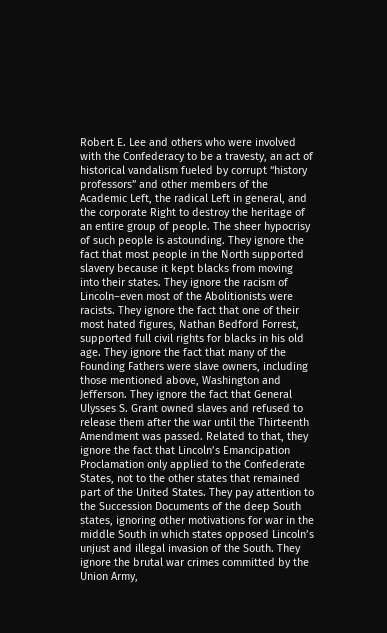Robert E. Lee and others who were involved with the Confederacy to be a travesty, an act of historical vandalism fueled by corrupt “history professors” and other members of the Academic Left, the radical Left in general, and the corporate Right to destroy the heritage of an entire group of people. The sheer hypocrisy of such people is astounding. They ignore the fact that most people in the North supported slavery because it kept blacks from moving into their states. They ignore the racism of Lincoln–even most of the Abolitionists were racists. They ignore the fact that one of their most hated figures, Nathan Bedford Forrest, supported full civil rights for blacks in his old age. They ignore the fact that many of the Founding Fathers were slave owners, including those mentioned above, Washington and Jefferson. They ignore the fact that General Ulysses S. Grant owned slaves and refused to release them after the war until the Thirteenth Amendment was passed. Related to that, they ignore the fact that Lincoln’s Emancipation Proclamation only applied to the Confederate States, not to the other states that remained part of the United States. They pay attention to the Succession Documents of the deep South states, ignoring other motivations for war in the middle South in which states opposed Lincoln’s unjust and illegal invasion of the South. They ignore the brutal war crimes committed by the Union Army,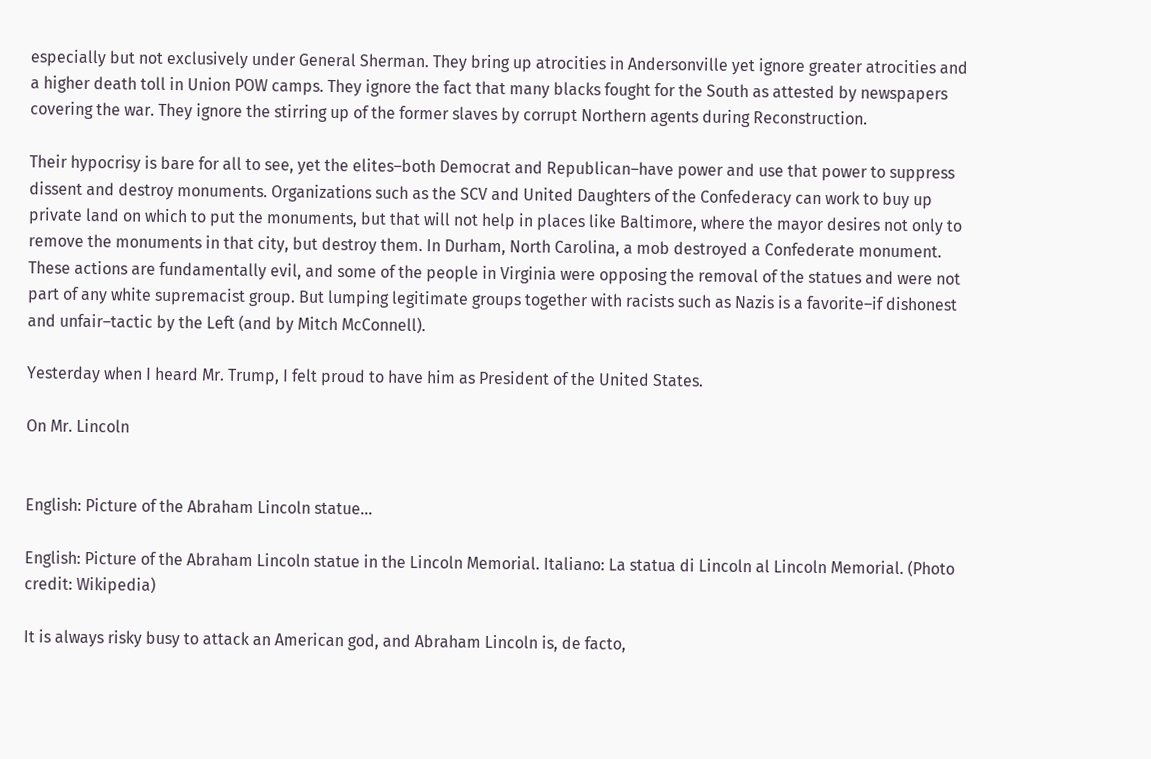especially but not exclusively under General Sherman. They bring up atrocities in Andersonville yet ignore greater atrocities and a higher death toll in Union POW camps. They ignore the fact that many blacks fought for the South as attested by newspapers covering the war. They ignore the stirring up of the former slaves by corrupt Northern agents during Reconstruction.

Their hypocrisy is bare for all to see, yet the elites–both Democrat and Republican–have power and use that power to suppress dissent and destroy monuments. Organizations such as the SCV and United Daughters of the Confederacy can work to buy up private land on which to put the monuments, but that will not help in places like Baltimore, where the mayor desires not only to remove the monuments in that city, but destroy them. In Durham, North Carolina, a mob destroyed a Confederate monument. These actions are fundamentally evil, and some of the people in Virginia were opposing the removal of the statues and were not part of any white supremacist group. But lumping legitimate groups together with racists such as Nazis is a favorite–if dishonest and unfair–tactic by the Left (and by Mitch McConnell).

Yesterday when I heard Mr. Trump, I felt proud to have him as President of the United States.

On Mr. Lincoln


English: Picture of the Abraham Lincoln statue...

English: Picture of the Abraham Lincoln statue in the Lincoln Memorial. Italiano: La statua di Lincoln al Lincoln Memorial. (Photo credit: Wikipedia)

It is always risky busy to attack an American god, and Abraham Lincoln is, de facto,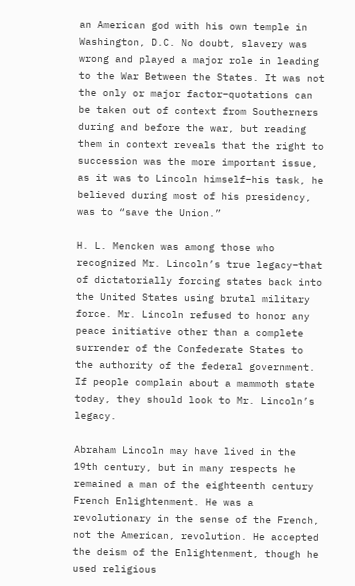an American god with his own temple in Washington, D.C. No doubt, slavery was wrong and played a major role in leading to the War Between the States. It was not the only or major factor–quotations can be taken out of context from Southerners during and before the war, but reading them in context reveals that the right to succession was the more important issue, as it was to Lincoln himself–his task, he believed during most of his presidency, was to “save the Union.”

H. L. Mencken was among those who recognized Mr. Lincoln’s true legacy–that of dictatorially forcing states back into the United States using brutal military force. Mr. Lincoln refused to honor any peace initiative other than a complete surrender of the Confederate States to the authority of the federal government. If people complain about a mammoth state today, they should look to Mr. Lincoln’s legacy.

Abraham Lincoln may have lived in the 19th century, but in many respects he remained a man of the eighteenth century French Enlightenment. He was a revolutionary in the sense of the French, not the American, revolution. He accepted the deism of the Enlightenment, though he used religious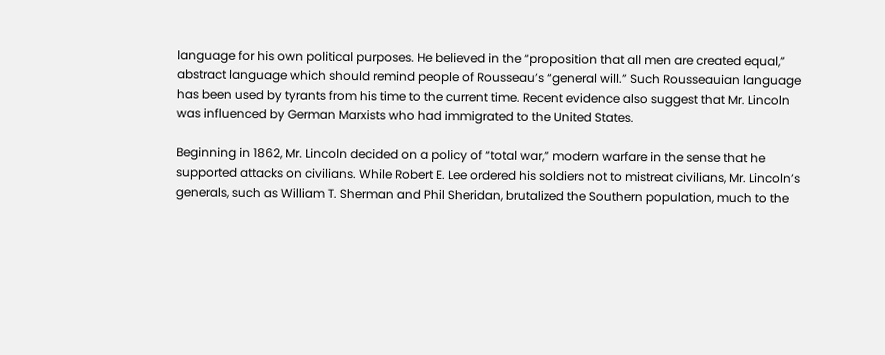language for his own political purposes. He believed in the “proposition that all men are created equal,” abstract language which should remind people of Rousseau’s “general will.” Such Rousseauian language has been used by tyrants from his time to the current time. Recent evidence also suggest that Mr. Lincoln was influenced by German Marxists who had immigrated to the United States.

Beginning in 1862, Mr. Lincoln decided on a policy of “total war,” modern warfare in the sense that he supported attacks on civilians. While Robert E. Lee ordered his soldiers not to mistreat civilians, Mr. Lincoln’s generals, such as William T. Sherman and Phil Sheridan, brutalized the Southern population, much to the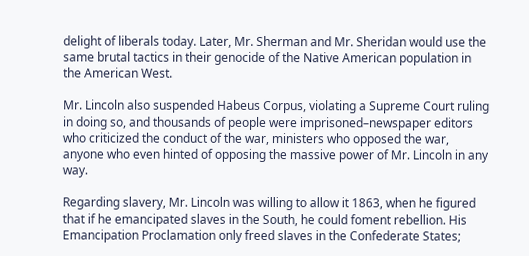delight of liberals today. Later, Mr. Sherman and Mr. Sheridan would use the same brutal tactics in their genocide of the Native American population in the American West.

Mr. Lincoln also suspended Habeus Corpus, violating a Supreme Court ruling in doing so, and thousands of people were imprisoned–newspaper editors who criticized the conduct of the war, ministers who opposed the war, anyone who even hinted of opposing the massive power of Mr. Lincoln in any way.

Regarding slavery, Mr. Lincoln was willing to allow it 1863, when he figured that if he emancipated slaves in the South, he could foment rebellion. His Emancipation Proclamation only freed slaves in the Confederate States;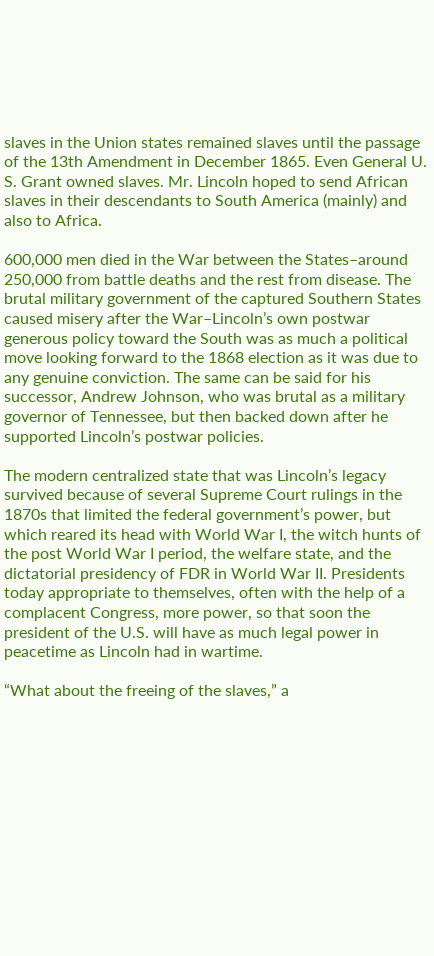slaves in the Union states remained slaves until the passage of the 13th Amendment in December 1865. Even General U. S. Grant owned slaves. Mr. Lincoln hoped to send African slaves in their descendants to South America (mainly) and also to Africa.

600,000 men died in the War between the States–around 250,000 from battle deaths and the rest from disease. The brutal military government of the captured Southern States caused misery after the War–Lincoln’s own postwar generous policy toward the South was as much a political move looking forward to the 1868 election as it was due to any genuine conviction. The same can be said for his successor, Andrew Johnson, who was brutal as a military governor of Tennessee, but then backed down after he supported Lincoln’s postwar policies.

The modern centralized state that was Lincoln’s legacy survived because of several Supreme Court rulings in the 1870s that limited the federal government’s power, but which reared its head with World War I, the witch hunts of the post World War I period, the welfare state, and the dictatorial presidency of FDR in World War II. Presidents today appropriate to themselves, often with the help of a complacent Congress, more power, so that soon the president of the U.S. will have as much legal power in peacetime as Lincoln had in wartime.

“What about the freeing of the slaves,” a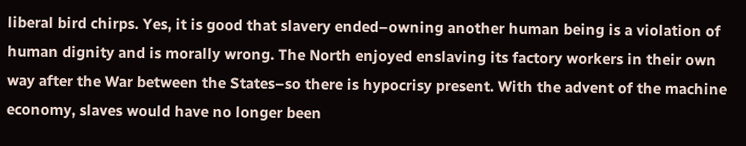liberal bird chirps. Yes, it is good that slavery ended–owning another human being is a violation of human dignity and is morally wrong. The North enjoyed enslaving its factory workers in their own way after the War between the States–so there is hypocrisy present. With the advent of the machine economy, slaves would have no longer been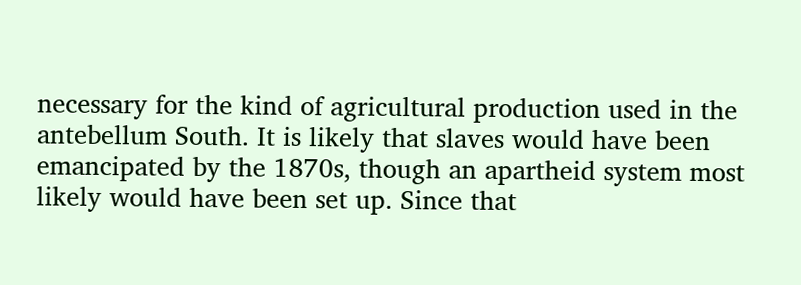necessary for the kind of agricultural production used in the antebellum South. It is likely that slaves would have been emancipated by the 1870s, though an apartheid system most likely would have been set up. Since that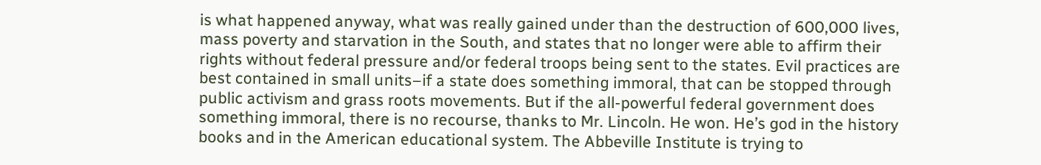is what happened anyway, what was really gained under than the destruction of 600,000 lives, mass poverty and starvation in the South, and states that no longer were able to affirm their rights without federal pressure and/or federal troops being sent to the states. Evil practices are best contained in small units–if a state does something immoral, that can be stopped through public activism and grass roots movements. But if the all-powerful federal government does something immoral, there is no recourse, thanks to Mr. Lincoln. He won. He’s god in the history books and in the American educational system. The Abbeville Institute is trying to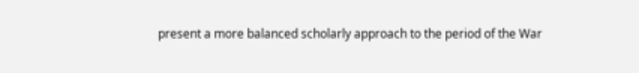present a more balanced scholarly approach to the period of the War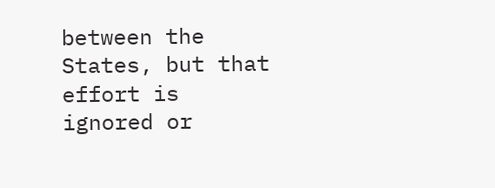between the States, but that effort is ignored or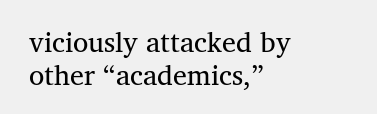viciously attacked by other “academics,”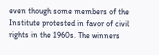even though some members of the Institute protested in favor of civil rights in the 1960s. The winners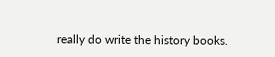really do write the history books.